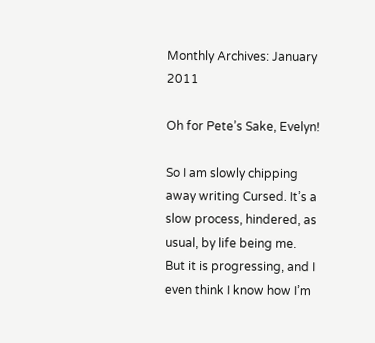Monthly Archives: January 2011

Oh for Pete’s Sake, Evelyn!

So I am slowly chipping away writing Cursed. It’s a slow process, hindered, as usual, by life being me. But it is progressing, and I even think I know how I’m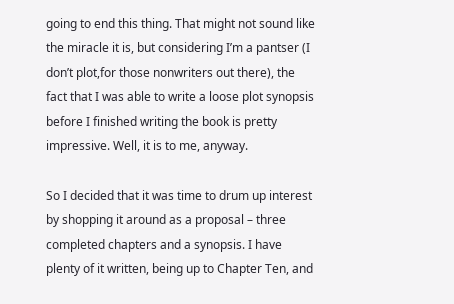going to end this thing. That might not sound like the miracle it is, but considering I’m a pantser (I don’t plot,for those nonwriters out there), the fact that I was able to write a loose plot synopsis before I finished writing the book is pretty impressive. Well, it is to me, anyway.

So I decided that it was time to drum up interest by shopping it around as a proposal – three completed chapters and a synopsis. I have plenty of it written, being up to Chapter Ten, and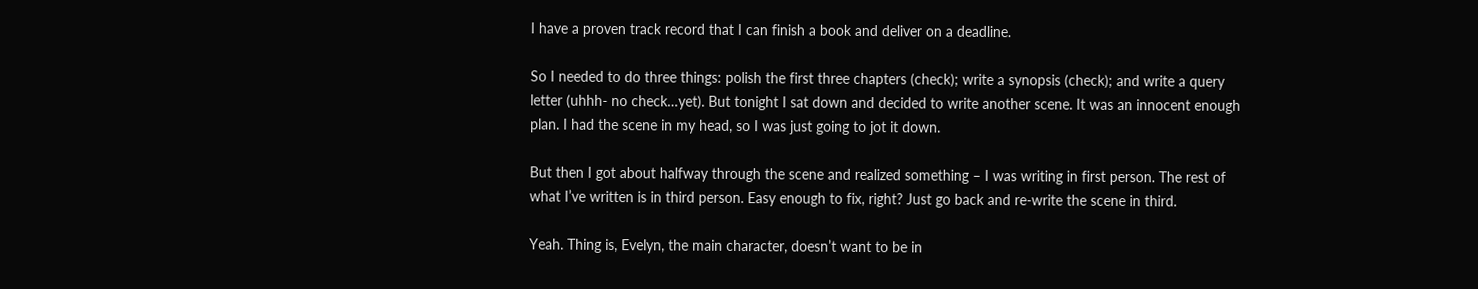I have a proven track record that I can finish a book and deliver on a deadline.

So I needed to do three things: polish the first three chapters (check); write a synopsis (check); and write a query letter (uhhh- no check…yet). But tonight I sat down and decided to write another scene. It was an innocent enough plan. I had the scene in my head, so I was just going to jot it down.

But then I got about halfway through the scene and realized something – I was writing in first person. The rest of what I’ve written is in third person. Easy enough to fix, right? Just go back and re-write the scene in third.

Yeah. Thing is, Evelyn, the main character, doesn’t want to be in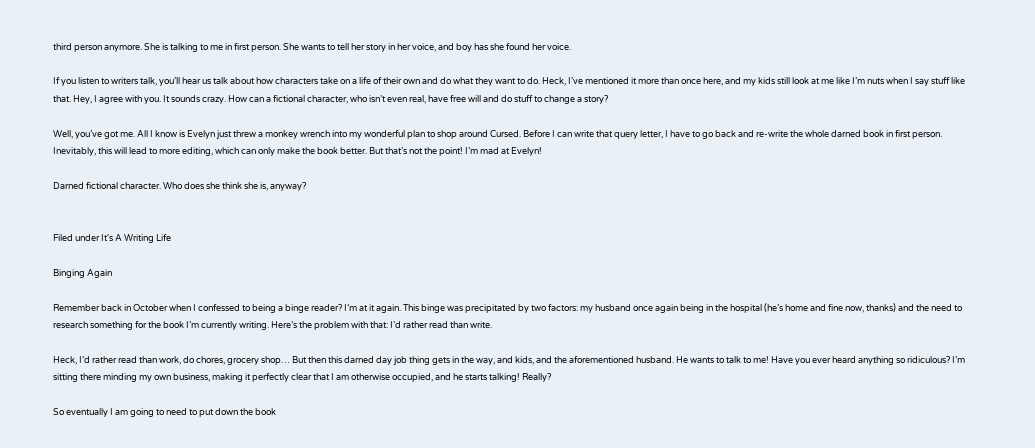third person anymore. She is talking to me in first person. She wants to tell her story in her voice, and boy has she found her voice.

If you listen to writers talk, you’ll hear us talk about how characters take on a life of their own and do what they want to do. Heck, I’ve mentioned it more than once here, and my kids still look at me like I’m nuts when I say stuff like that. Hey, I agree with you. It sounds crazy. How can a fictional character, who isn’t even real, have free will and do stuff to change a story?

Well, you’ve got me. All I know is Evelyn just threw a monkey wrench into my wonderful plan to shop around Cursed. Before I can write that query letter, I have to go back and re-write the whole darned book in first person. Inevitably, this will lead to more editing, which can only make the book better. But that’s not the point! I’m mad at Evelyn!

Darned fictional character. Who does she think she is, anyway?


Filed under It's A Writing Life

Binging Again

Remember back in October when I confessed to being a binge reader? I’m at it again. This binge was precipitated by two factors: my husband once again being in the hospital (he’s home and fine now, thanks) and the need to research something for the book I’m currently writing. Here’s the problem with that: I’d rather read than write.

Heck, I’d rather read than work, do chores, grocery shop… But then this darned day job thing gets in the way, and kids, and the aforementioned husband. He wants to talk to me! Have you ever heard anything so ridiculous? I’m sitting there minding my own business, making it perfectly clear that I am otherwise occupied, and he starts talking! Really?

So eventually I am going to need to put down the book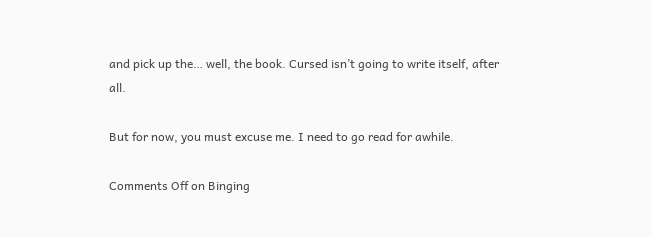and pick up the… well, the book. Cursed isn’t going to write itself, after all.

But for now, you must excuse me. I need to go read for awhile.

Comments Off on Binging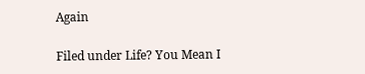Again

Filed under Life? You Mean I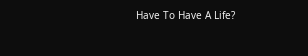Have To Have A Life?